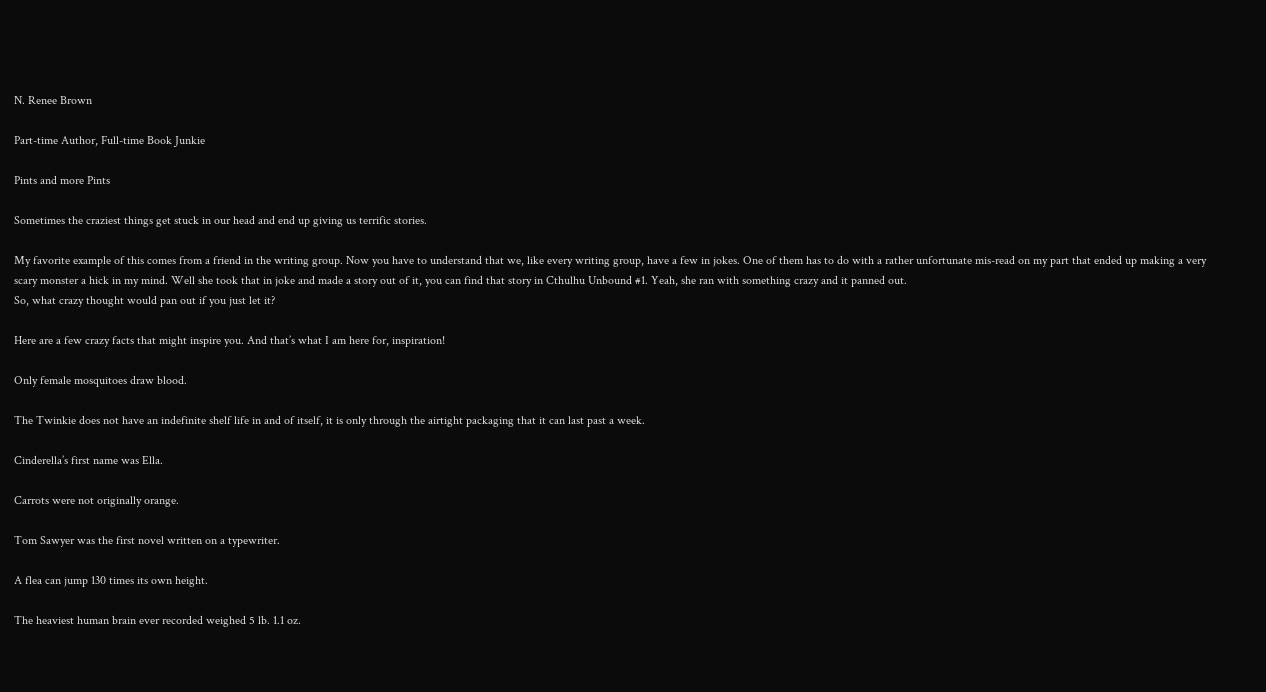N. Renee Brown

Part-time Author, Full-time Book Junkie

Pints and more Pints

Sometimes the craziest things get stuck in our head and end up giving us terrific stories.

My favorite example of this comes from a friend in the writing group. Now you have to understand that we, like every writing group, have a few in jokes. One of them has to do with a rather unfortunate mis-read on my part that ended up making a very scary monster a hick in my mind. Well she took that in joke and made a story out of it, you can find that story in Cthulhu Unbound #1. Yeah, she ran with something crazy and it panned out.
So, what crazy thought would pan out if you just let it?

Here are a few crazy facts that might inspire you. And that’s what I am here for, inspiration!

Only female mosquitoes draw blood.

The Twinkie does not have an indefinite shelf life in and of itself, it is only through the airtight packaging that it can last past a week.

Cinderella’s first name was Ella.

Carrots were not originally orange.

Tom Sawyer was the first novel written on a typewriter.

A flea can jump 130 times its own height.

The heaviest human brain ever recorded weighed 5 lb. 1.1 oz.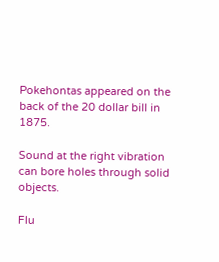Pokehontas appeared on the back of the 20 dollar bill in 1875.

Sound at the right vibration can bore holes through solid objects.

Flu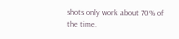shots only work about 70% of the time.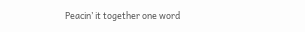Peacin’ it together one word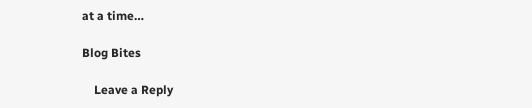at a time…

Blog Bites

    Leave a Reply